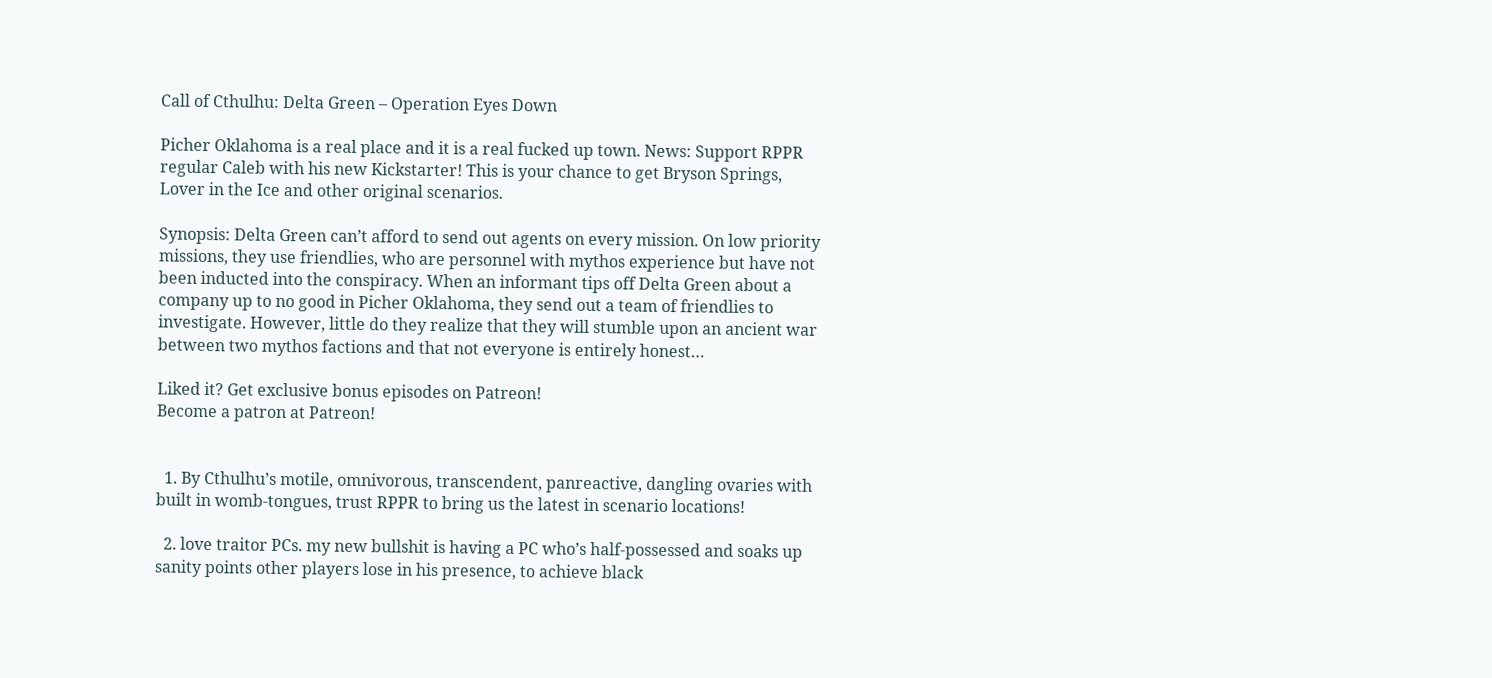Call of Cthulhu: Delta Green – Operation Eyes Down

Picher Oklahoma is a real place and it is a real fucked up town. News: Support RPPR regular Caleb with his new Kickstarter! This is your chance to get Bryson Springs, Lover in the Ice and other original scenarios.

Synopsis: Delta Green can’t afford to send out agents on every mission. On low priority missions, they use friendlies, who are personnel with mythos experience but have not been inducted into the conspiracy. When an informant tips off Delta Green about a company up to no good in Picher Oklahoma, they send out a team of friendlies to investigate. However, little do they realize that they will stumble upon an ancient war between two mythos factions and that not everyone is entirely honest…

Liked it? Get exclusive bonus episodes on Patreon!
Become a patron at Patreon!


  1. By Cthulhu’s motile, omnivorous, transcendent, panreactive, dangling ovaries with built in womb-tongues, trust RPPR to bring us the latest in scenario locations!

  2. love traitor PCs. my new bullshit is having a PC who’s half-possessed and soaks up sanity points other players lose in his presence, to achieve black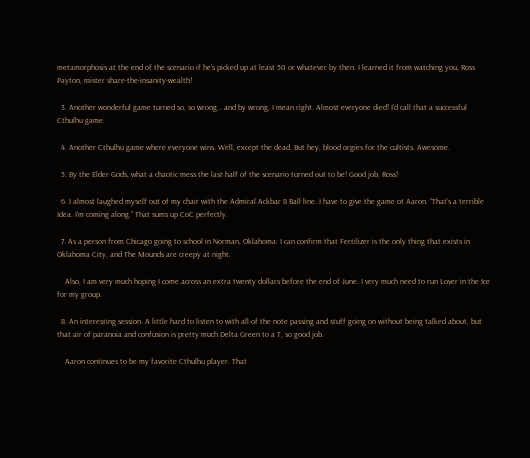metamorphosis at the end of the scenario if he’s picked up at least 50 or whatever by then. I learned it from watching you, Ross Payton, mister share-the-insanity-wealth!

  3. Another wonderful game turned so, so wrong… and by wrong, I mean right. Almost everyone died! I’d call that a successful Cthulhu game.

  4. Another Cthulhu game where everyone wins. Well, except the dead. But hey, blood orgies for the cultists. Awesome.

  5. By the Elder Gods, what a chaotic mess the last half of the scenario turned out to be! Good job, Ross!

  6. I almost laughed myself out of my chair with the Admiral Ackbar 8 Ball line. I have to give the game ot Aaron. “That’s a terrible Idea. I’m coming along.” That sums up CoC perfectly.

  7. As a person from Chicago going to school in Norman, Oklahoma: I can confirm that Fertilizer is the only thing that exists in Oklahoma City, and The Mounds are creepy at night.

    Also, I am very much hoping I come across an extra twenty dollars before the end of June. I very much need to run Lover in the Ice for my group.

  8. An interesting session. A little hard to listen to with all of the note passing and stuff going on without being talked about, but that air of paranoia and confusion is pretty much Delta Green to a T, so good job.

    Aaron continues to be my favorite Cthulhu player. That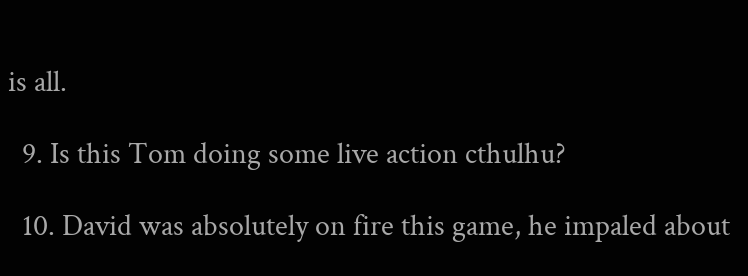is all.

  9. Is this Tom doing some live action cthulhu?

  10. David was absolutely on fire this game, he impaled about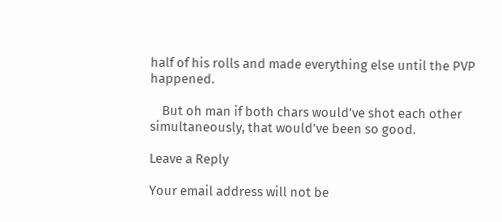half of his rolls and made everything else until the PVP happened.

    But oh man if both chars would’ve shot each other simultaneously, that would’ve been so good.

Leave a Reply

Your email address will not be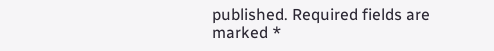published. Required fields are marked *